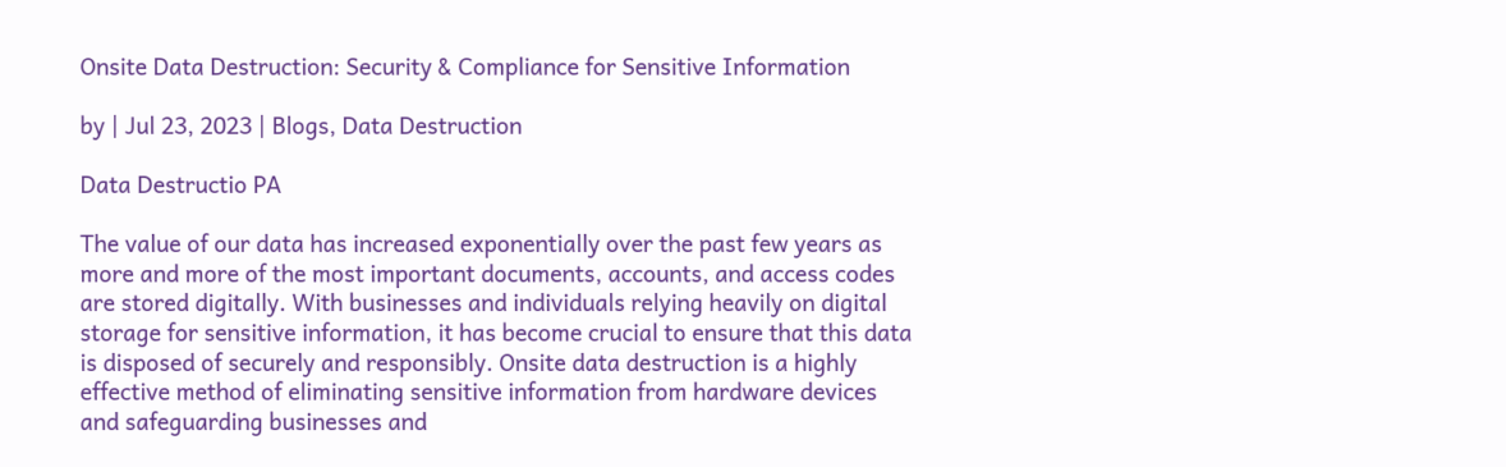Onsite Data Destruction: Security & Compliance for Sensitive Information

by | Jul 23, 2023 | Blogs, Data Destruction

Data Destructio PA

The value of our data has increased exponentially over the past few years as more and more of the most important documents, accounts, and access codes are stored digitally. With businesses and individuals relying heavily on digital storage for sensitive information, it has become crucial to ensure that this data is disposed of securely and responsibly. Onsite data destruction is a highly effective method of eliminating sensitive information from hardware devices and safeguarding businesses and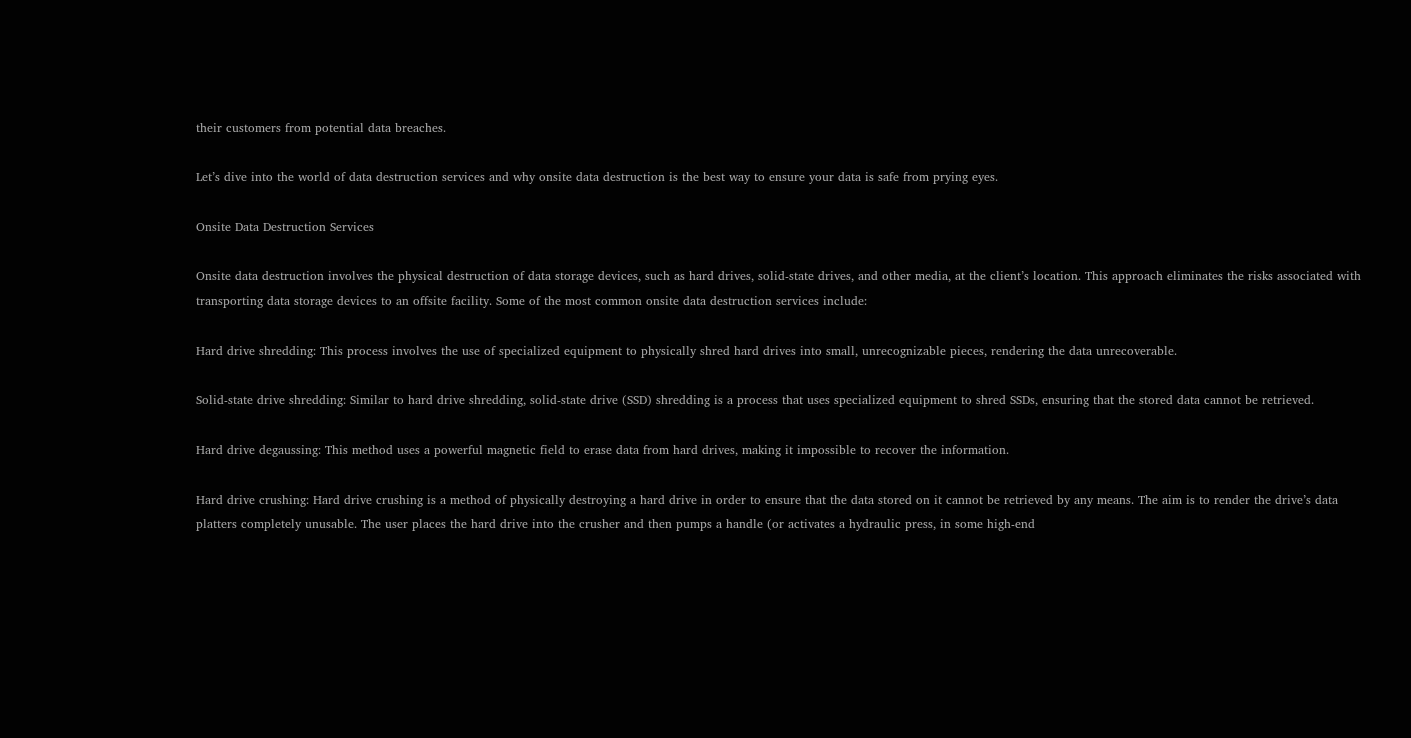their customers from potential data breaches.

Let’s dive into the world of data destruction services and why onsite data destruction is the best way to ensure your data is safe from prying eyes.

Onsite Data Destruction Services

Onsite data destruction involves the physical destruction of data storage devices, such as hard drives, solid-state drives, and other media, at the client’s location. This approach eliminates the risks associated with transporting data storage devices to an offsite facility. Some of the most common onsite data destruction services include:

Hard drive shredding: This process involves the use of specialized equipment to physically shred hard drives into small, unrecognizable pieces, rendering the data unrecoverable.

Solid-state drive shredding: Similar to hard drive shredding, solid-state drive (SSD) shredding is a process that uses specialized equipment to shred SSDs, ensuring that the stored data cannot be retrieved.

Hard drive degaussing: This method uses a powerful magnetic field to erase data from hard drives, making it impossible to recover the information.

Hard drive crushing: Hard drive crushing is a method of physically destroying a hard drive in order to ensure that the data stored on it cannot be retrieved by any means. The aim is to render the drive’s data platters completely unusable. The user places the hard drive into the crusher and then pumps a handle (or activates a hydraulic press, in some high-end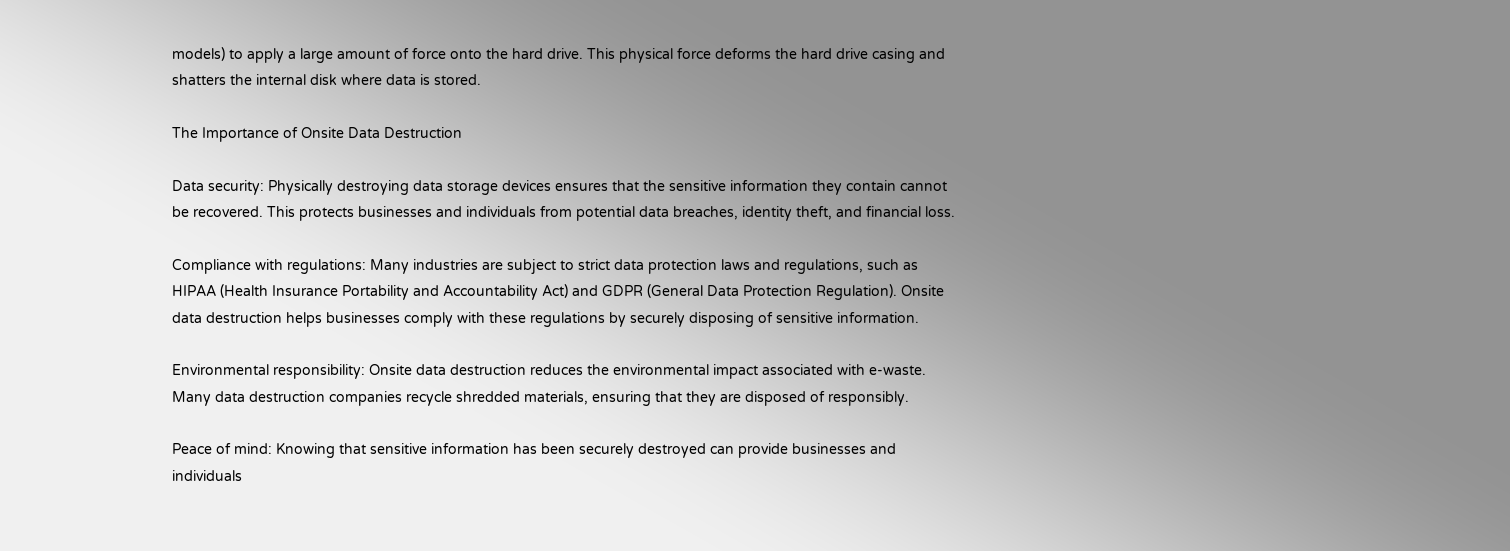models) to apply a large amount of force onto the hard drive. This physical force deforms the hard drive casing and shatters the internal disk where data is stored.

The Importance of Onsite Data Destruction

Data security: Physically destroying data storage devices ensures that the sensitive information they contain cannot be recovered. This protects businesses and individuals from potential data breaches, identity theft, and financial loss.

Compliance with regulations: Many industries are subject to strict data protection laws and regulations, such as HIPAA (Health Insurance Portability and Accountability Act) and GDPR (General Data Protection Regulation). Onsite data destruction helps businesses comply with these regulations by securely disposing of sensitive information.

Environmental responsibility: Onsite data destruction reduces the environmental impact associated with e-waste. Many data destruction companies recycle shredded materials, ensuring that they are disposed of responsibly.

Peace of mind: Knowing that sensitive information has been securely destroyed can provide businesses and individuals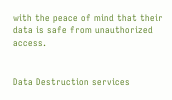with the peace of mind that their data is safe from unauthorized access.


Data Destruction services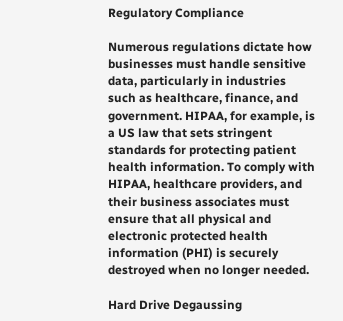Regulatory Compliance

Numerous regulations dictate how businesses must handle sensitive data, particularly in industries such as healthcare, finance, and government. HIPAA, for example, is a US law that sets stringent standards for protecting patient health information. To comply with HIPAA, healthcare providers, and their business associates must ensure that all physical and electronic protected health information (PHI) is securely destroyed when no longer needed.

Hard Drive Degaussing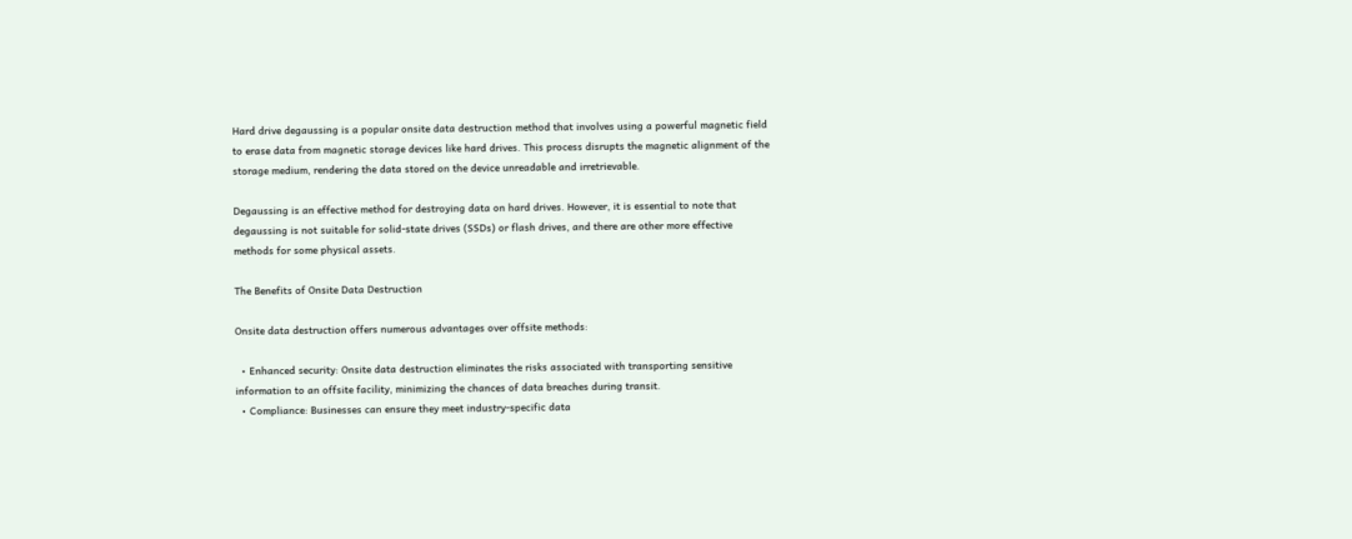Hard drive degaussing is a popular onsite data destruction method that involves using a powerful magnetic field to erase data from magnetic storage devices like hard drives. This process disrupts the magnetic alignment of the storage medium, rendering the data stored on the device unreadable and irretrievable.

Degaussing is an effective method for destroying data on hard drives. However, it is essential to note that degaussing is not suitable for solid-state drives (SSDs) or flash drives, and there are other more effective methods for some physical assets.

The Benefits of Onsite Data Destruction

Onsite data destruction offers numerous advantages over offsite methods:

  • Enhanced security: Onsite data destruction eliminates the risks associated with transporting sensitive information to an offsite facility, minimizing the chances of data breaches during transit.
  • Compliance: Businesses can ensure they meet industry-specific data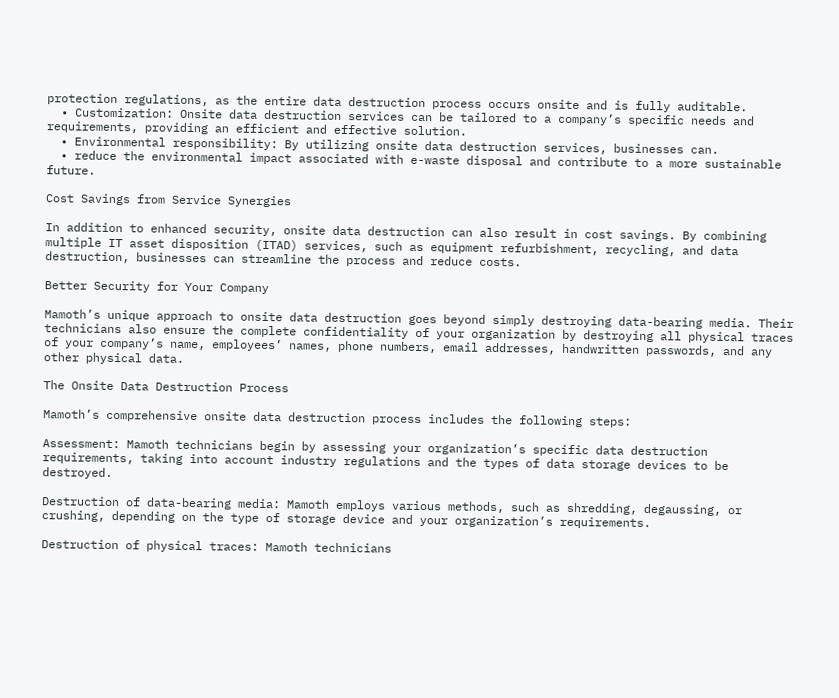protection regulations, as the entire data destruction process occurs onsite and is fully auditable.
  • Customization: Onsite data destruction services can be tailored to a company’s specific needs and requirements, providing an efficient and effective solution.
  • Environmental responsibility: By utilizing onsite data destruction services, businesses can.
  • reduce the environmental impact associated with e-waste disposal and contribute to a more sustainable future.

Cost Savings from Service Synergies

In addition to enhanced security, onsite data destruction can also result in cost savings. By combining multiple IT asset disposition (ITAD) services, such as equipment refurbishment, recycling, and data destruction, businesses can streamline the process and reduce costs.

Better Security for Your Company

Mamoth’s unique approach to onsite data destruction goes beyond simply destroying data-bearing media. Their technicians also ensure the complete confidentiality of your organization by destroying all physical traces of your company’s name, employees’ names, phone numbers, email addresses, handwritten passwords, and any other physical data.

The Onsite Data Destruction Process

Mamoth’s comprehensive onsite data destruction process includes the following steps:

Assessment: Mamoth technicians begin by assessing your organization’s specific data destruction requirements, taking into account industry regulations and the types of data storage devices to be destroyed.

Destruction of data-bearing media: Mamoth employs various methods, such as shredding, degaussing, or crushing, depending on the type of storage device and your organization’s requirements.

Destruction of physical traces: Mamoth technicians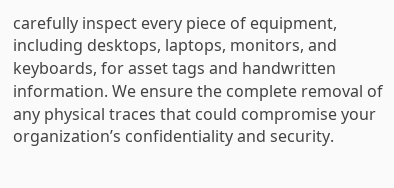carefully inspect every piece of equipment, including desktops, laptops, monitors, and keyboards, for asset tags and handwritten information. We ensure the complete removal of any physical traces that could compromise your organization’s confidentiality and security.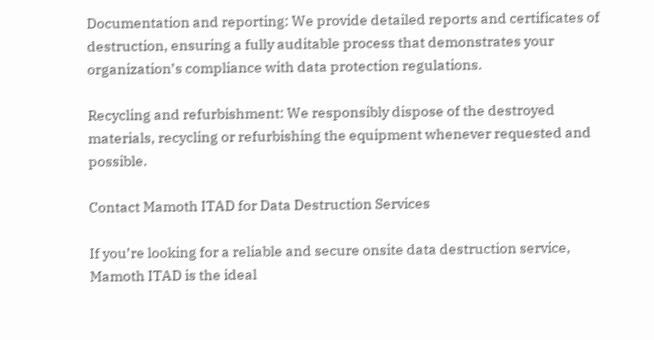Documentation and reporting: We provide detailed reports and certificates of destruction, ensuring a fully auditable process that demonstrates your organization’s compliance with data protection regulations.

Recycling and refurbishment: We responsibly dispose of the destroyed materials, recycling or refurbishing the equipment whenever requested and possible.

Contact Mamoth ITAD for Data Destruction Services

If you’re looking for a reliable and secure onsite data destruction service, Mamoth ITAD is the ideal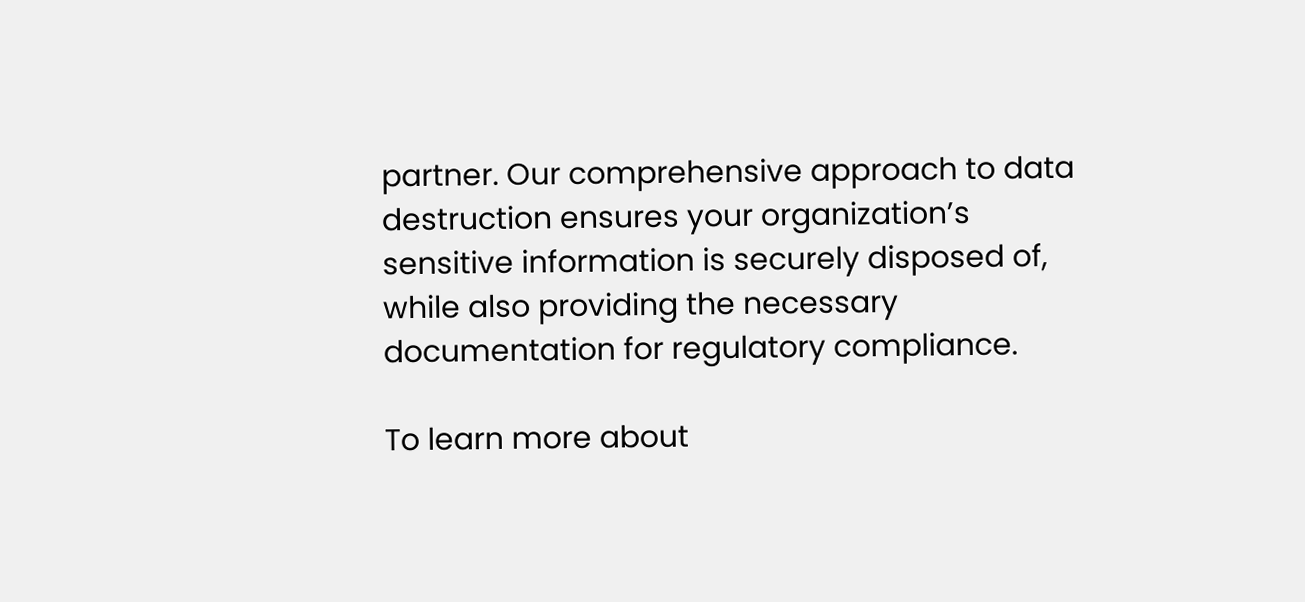partner. Our comprehensive approach to data destruction ensures your organization’s sensitive information is securely disposed of, while also providing the necessary documentation for regulatory compliance.

To learn more about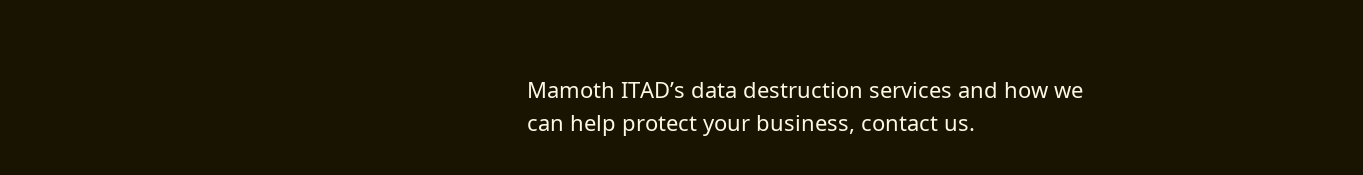Mamoth ITAD’s data destruction services and how we can help protect your business, contact us.